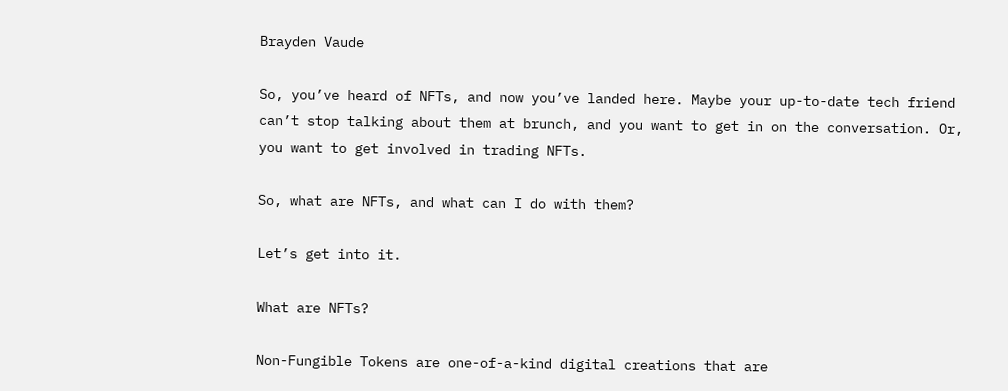Brayden Vaude

So, you’ve heard of NFTs, and now you’ve landed here. Maybe your up-to-date tech friend can’t stop talking about them at brunch, and you want to get in on the conversation. Or, you want to get involved in trading NFTs.

So, what are NFTs, and what can I do with them?

Let’s get into it.

What are NFTs?

Non-Fungible Tokens are one-of-a-kind digital creations that are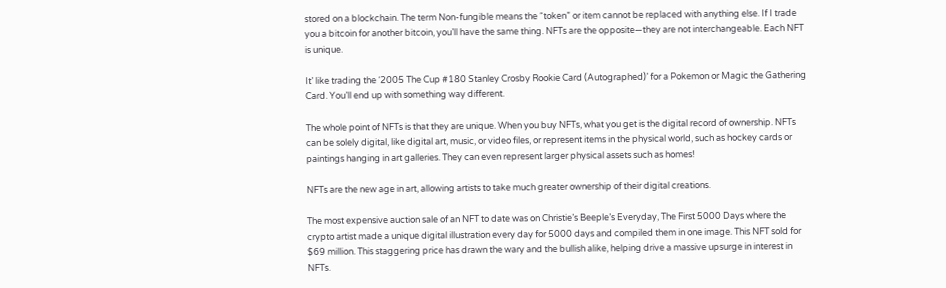stored on a blockchain. The term Non-fungible means the “token” or item cannot be replaced with anything else. If I trade you a bitcoin for another bitcoin, you’ll have the same thing. NFTs are the opposite—they are not interchangeable. Each NFT is unique.

It’ like trading the ‘2005 The Cup #180 Stanley Crosby Rookie Card (Autographed)’ for a Pokemon or Magic the Gathering Card. You’ll end up with something way different.

The whole point of NFTs is that they are unique. When you buy NFTs, what you get is the digital record of ownership. NFTs can be solely digital, like digital art, music, or video files, or represent items in the physical world, such as hockey cards or paintings hanging in art galleries. They can even represent larger physical assets such as homes!

NFTs are the new age in art, allowing artists to take much greater ownership of their digital creations.

The most expensive auction sale of an NFT to date was on Christie’s Beeple’s Everyday, The First 5000 Days where the crypto artist made a unique digital illustration every day for 5000 days and compiled them in one image. This NFT sold for $69 million. This staggering price has drawn the wary and the bullish alike, helping drive a massive upsurge in interest in NFTs.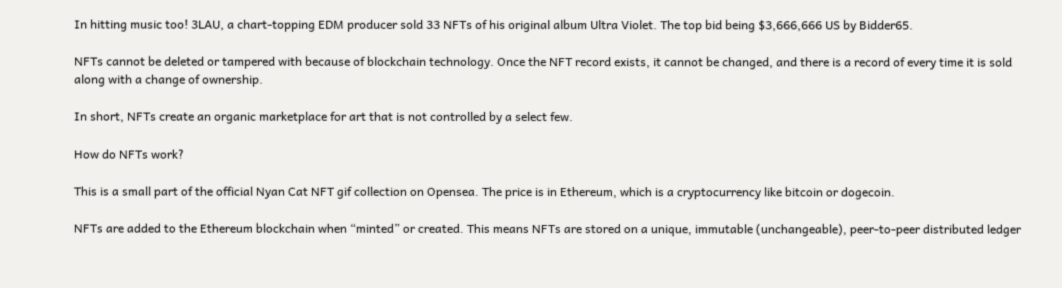In hitting music too! 3LAU, a chart-topping EDM producer sold 33 NFTs of his original album Ultra Violet. The top bid being $3,666,666 US by Bidder65.

NFTs cannot be deleted or tampered with because of blockchain technology. Once the NFT record exists, it cannot be changed, and there is a record of every time it is sold along with a change of ownership.

In short, NFTs create an organic marketplace for art that is not controlled by a select few.

How do NFTs work?

This is a small part of the official Nyan Cat NFT gif collection on Opensea. The price is in Ethereum, which is a cryptocurrency like bitcoin or dogecoin.

NFTs are added to the Ethereum blockchain when “minted” or created. This means NFTs are stored on a unique, immutable (unchangeable), peer-to-peer distributed ledger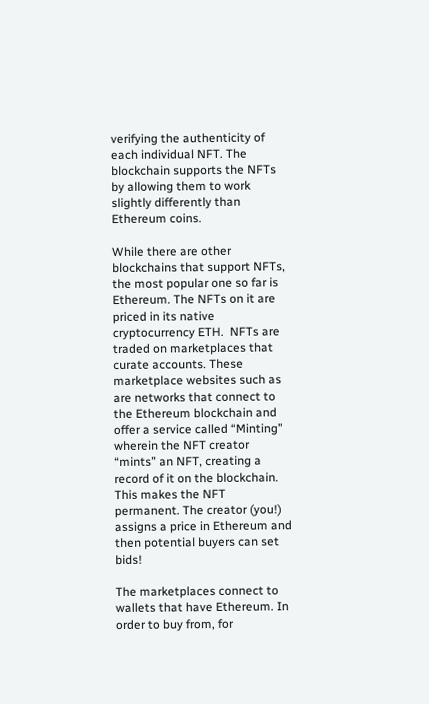verifying the authenticity of each individual NFT. The blockchain supports the NFTs by allowing them to work slightly differently than Ethereum coins.

While there are other blockchains that support NFTs, the most popular one so far is Ethereum. The NFTs on it are priced in its native cryptocurrency ETH.  NFTs are traded on marketplaces that curate accounts. These marketplace websites such as are networks that connect to the Ethereum blockchain and offer a service called “Minting” wherein the NFT creator “mints” an NFT, creating a record of it on the blockchain. This makes the NFT permanent. The creator (you!) assigns a price in Ethereum and then potential buyers can set bids!

The marketplaces connect to wallets that have Ethereum. In order to buy from, for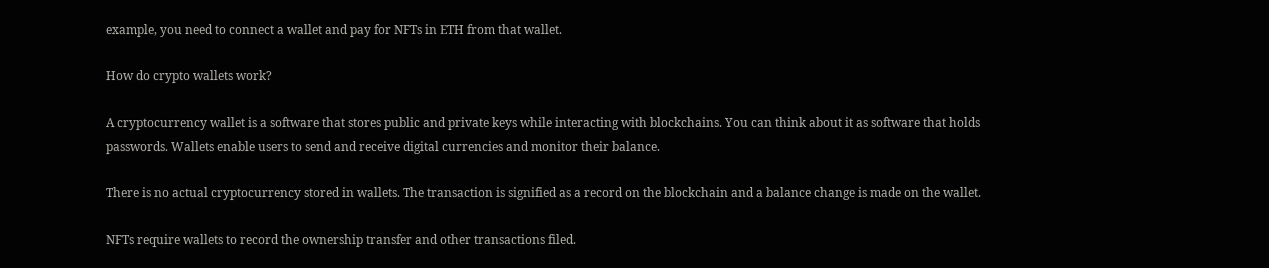example, you need to connect a wallet and pay for NFTs in ETH from that wallet.

How do crypto wallets work?

A cryptocurrency wallet is a software that stores public and private keys while interacting with blockchains. You can think about it as software that holds passwords. Wallets enable users to send and receive digital currencies and monitor their balance.

There is no actual cryptocurrency stored in wallets. The transaction is signified as a record on the blockchain and a balance change is made on the wallet.

NFTs require wallets to record the ownership transfer and other transactions filed.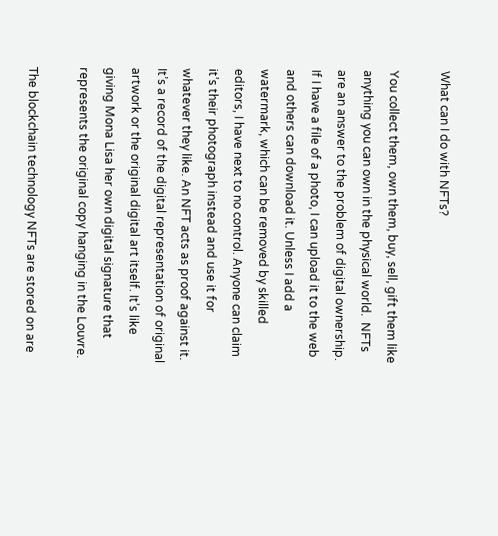What can I do with NFTs?

You collect them, own them, buy, sell, gift them like anything you can own in the physical world.  NFTs are an answer to the problem of digital ownership. If I have a file of a photo, I can upload it to the web and others can download it. Unless I add a watermark, which can be removed by skilled editors, I have next to no control. Anyone can claim it’s their photograph instead and use it for whatever they like. An NFT acts as proof against it. It’s a record of the digital representation of original artwork or the original digital art itself. It’s like giving Mona Lisa her own digital signature that represents the original copy hanging in the Louvre.

The blockchain technology NFTs are stored on are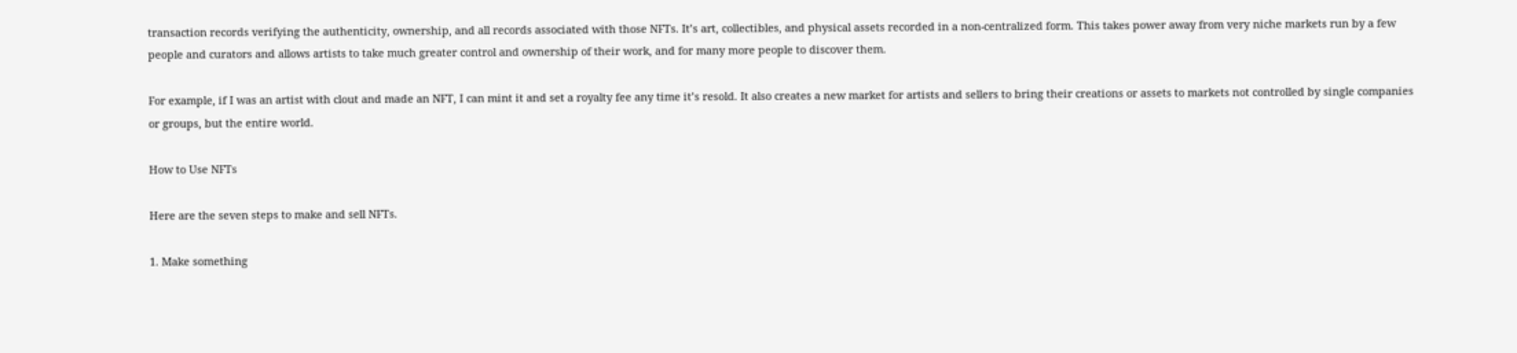transaction records verifying the authenticity, ownership, and all records associated with those NFTs. It’s art, collectibles, and physical assets recorded in a non-centralized form. This takes power away from very niche markets run by a few people and curators and allows artists to take much greater control and ownership of their work, and for many more people to discover them.

For example, if I was an artist with clout and made an NFT, I can mint it and set a royalty fee any time it’s resold. It also creates a new market for artists and sellers to bring their creations or assets to markets not controlled by single companies or groups, but the entire world.

How to Use NFTs

Here are the seven steps to make and sell NFTs.

1. Make something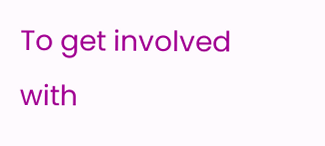To get involved with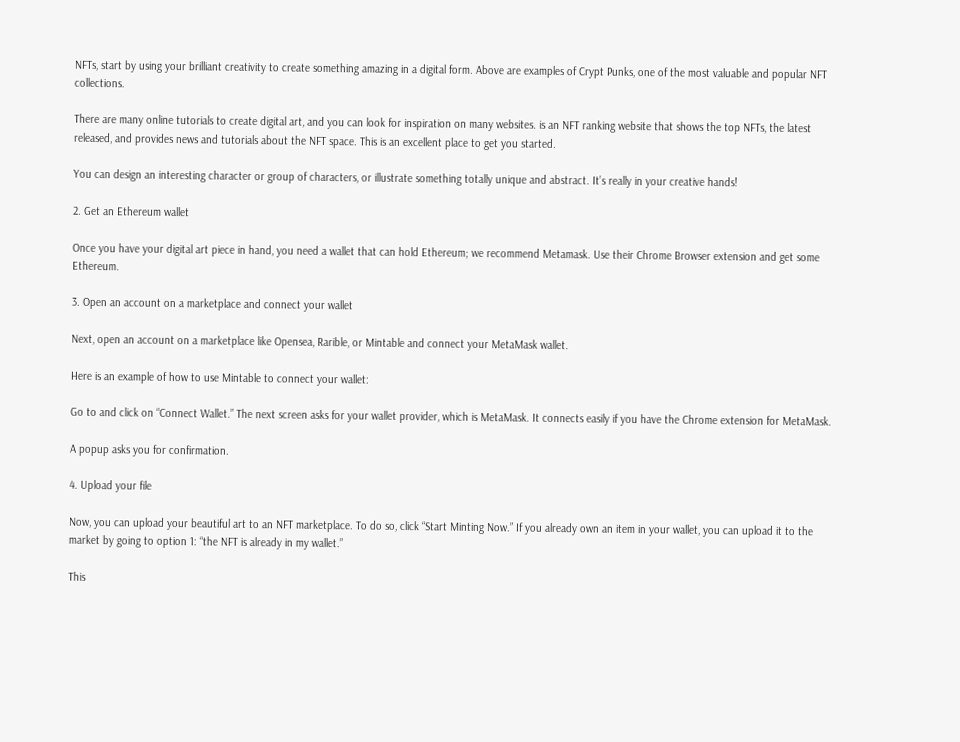NFTs, start by using your brilliant creativity to create something amazing in a digital form. Above are examples of Crypt Punks, one of the most valuable and popular NFT collections.

There are many online tutorials to create digital art, and you can look for inspiration on many websites. is an NFT ranking website that shows the top NFTs, the latest released, and provides news and tutorials about the NFT space. This is an excellent place to get you started.

You can design an interesting character or group of characters, or illustrate something totally unique and abstract. It’s really in your creative hands!

2. Get an Ethereum wallet

Once you have your digital art piece in hand, you need a wallet that can hold Ethereum; we recommend Metamask. Use their Chrome Browser extension and get some Ethereum.

3. Open an account on a marketplace and connect your wallet

Next, open an account on a marketplace like Opensea, Rarible, or Mintable and connect your MetaMask wallet.

Here is an example of how to use Mintable to connect your wallet:

Go to and click on “Connect Wallet.” The next screen asks for your wallet provider, which is MetaMask. It connects easily if you have the Chrome extension for MetaMask.

A popup asks you for confirmation.

4. Upload your file

Now, you can upload your beautiful art to an NFT marketplace. To do so, click “Start Minting Now.” If you already own an item in your wallet, you can upload it to the market by going to option 1: “the NFT is already in my wallet.”

This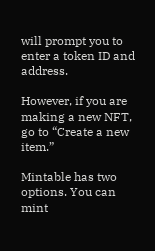will prompt you to enter a token ID and address.

However, if you are making a new NFT, go to “Create a new item.”

Mintable has two options. You can mint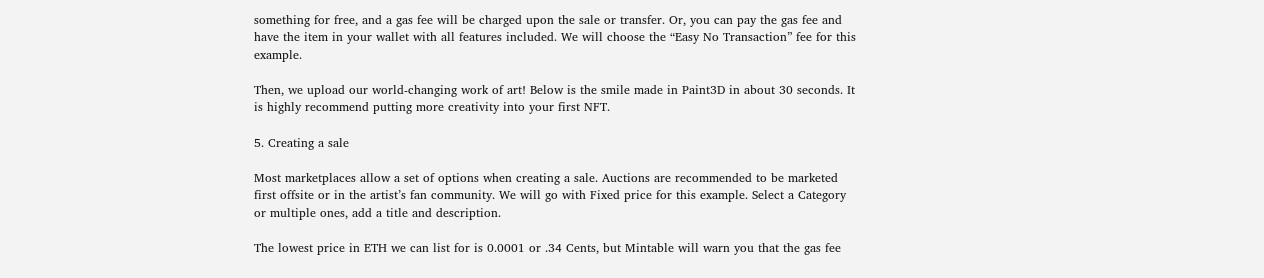something for free, and a gas fee will be charged upon the sale or transfer. Or, you can pay the gas fee and have the item in your wallet with all features included. We will choose the “Easy No Transaction” fee for this example.

Then, we upload our world-changing work of art! Below is the smile made in Paint3D in about 30 seconds. It is highly recommend putting more creativity into your first NFT.

5. Creating a sale

Most marketplaces allow a set of options when creating a sale. Auctions are recommended to be marketed first offsite or in the artist’s fan community. We will go with Fixed price for this example. Select a Category or multiple ones, add a title and description.

The lowest price in ETH we can list for is 0.0001 or .34 Cents, but Mintable will warn you that the gas fee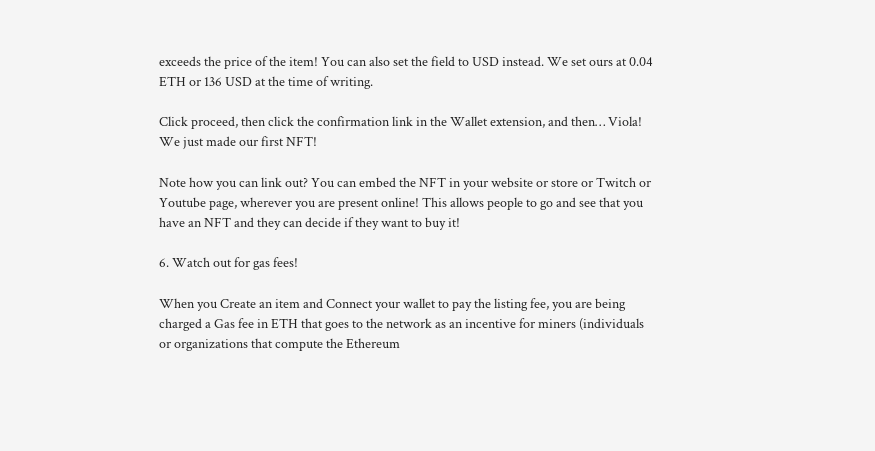exceeds the price of the item! You can also set the field to USD instead. We set ours at 0.04 ETH or 136 USD at the time of writing.

Click proceed, then click the confirmation link in the Wallet extension, and then… Viola! We just made our first NFT!

Note how you can link out? You can embed the NFT in your website or store or Twitch or Youtube page, wherever you are present online! This allows people to go and see that you have an NFT and they can decide if they want to buy it!

6. Watch out for gas fees!

When you Create an item and Connect your wallet to pay the listing fee, you are being charged a Gas fee in ETH that goes to the network as an incentive for miners (individuals or organizations that compute the Ethereum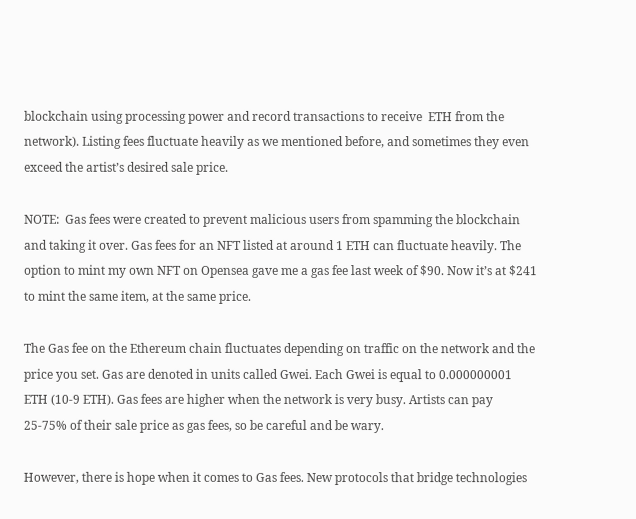blockchain using processing power and record transactions to receive  ETH from the network). Listing fees fluctuate heavily as we mentioned before, and sometimes they even exceed the artist’s desired sale price.

NOTE:  Gas fees were created to prevent malicious users from spamming the blockchain and taking it over. Gas fees for an NFT listed at around 1 ETH can fluctuate heavily. The option to mint my own NFT on Opensea gave me a gas fee last week of $90. Now it’s at $241 to mint the same item, at the same price.

The Gas fee on the Ethereum chain fluctuates depending on traffic on the network and the price you set. Gas are denoted in units called Gwei. Each Gwei is equal to 0.000000001 ETH (10-9 ETH). Gas fees are higher when the network is very busy. Artists can pay 25-75% of their sale price as gas fees, so be careful and be wary.

However, there is hope when it comes to Gas fees. New protocols that bridge technologies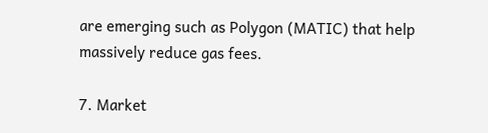are emerging such as Polygon (MATIC) that help massively reduce gas fees.

7. Market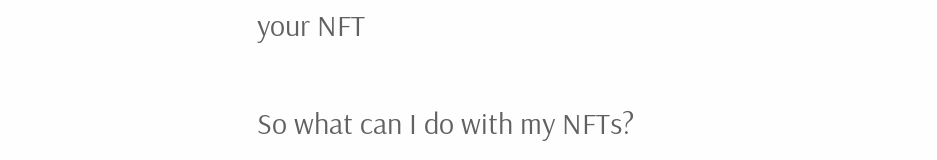your NFT

So what can I do with my NFTs?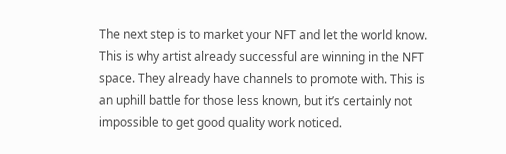The next step is to market your NFT and let the world know. This is why artist already successful are winning in the NFT space. They already have channels to promote with. This is an uphill battle for those less known, but it’s certainly not impossible to get good quality work noticed.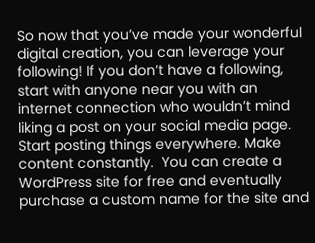So now that you’ve made your wonderful digital creation, you can leverage your following! If you don’t have a following, start with anyone near you with an internet connection who wouldn’t mind liking a post on your social media page. Start posting things everywhere. Make content constantly.  You can create a WordPress site for free and eventually purchase a custom name for the site and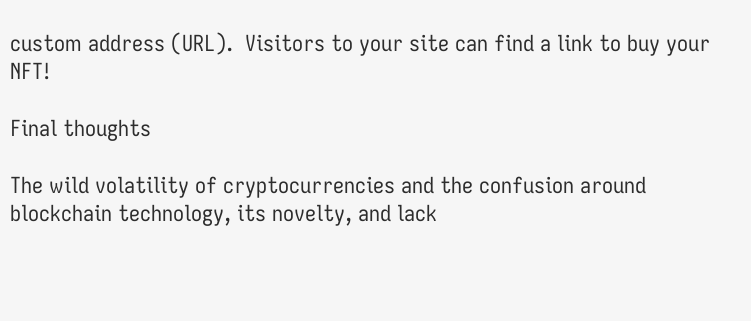custom address (URL).  Visitors to your site can find a link to buy your NFT!

Final thoughts

The wild volatility of cryptocurrencies and the confusion around blockchain technology, its novelty, and lack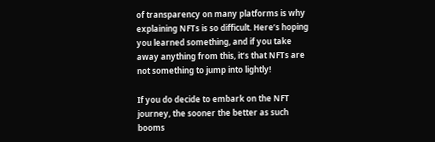of transparency on many platforms is why explaining NFTs is so difficult. Here’s hoping you learned something, and if you take away anything from this, it’s that NFTs are not something to jump into lightly!

If you do decide to embark on the NFT journey, the sooner the better as such booms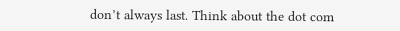don’t always last. Think about the dot com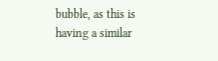bubble, as this is having a similar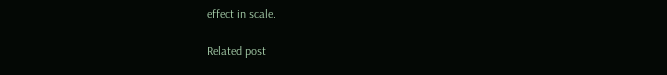effect in scale.

Related post